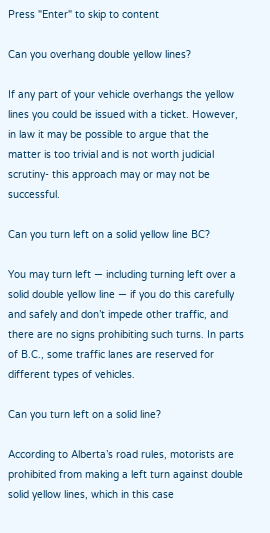Press "Enter" to skip to content

Can you overhang double yellow lines?

If any part of your vehicle overhangs the yellow lines you could be issued with a ticket. However, in law it may be possible to argue that the matter is too trivial and is not worth judicial scrutiny- this approach may or may not be successful.

Can you turn left on a solid yellow line BC?

You may turn left — including turning left over a solid double yellow line — if you do this carefully and safely and don’t impede other traffic, and there are no signs prohibiting such turns. In parts of B.C., some traffic lanes are reserved for different types of vehicles.

Can you turn left on a solid line?

According to Alberta’s road rules, motorists are prohibited from making a left turn against double solid yellow lines, which in this case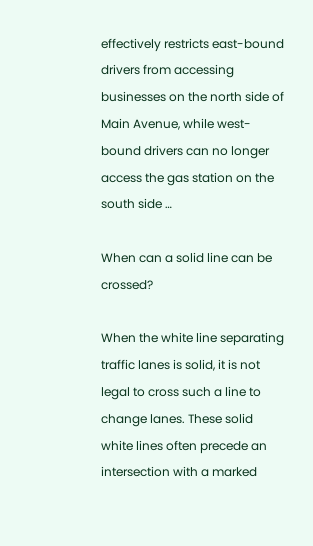effectively restricts east-bound drivers from accessing businesses on the north side of Main Avenue, while west-bound drivers can no longer access the gas station on the south side …

When can a solid line can be crossed?

When the white line separating traffic lanes is solid, it is not legal to cross such a line to change lanes. These solid white lines often precede an intersection with a marked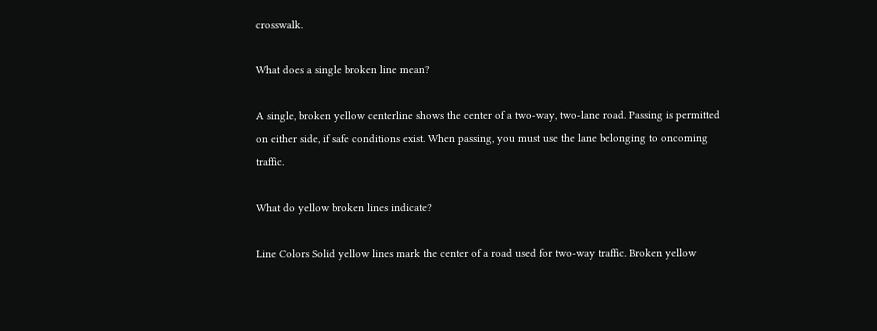crosswalk.

What does a single broken line mean?

A single, broken yellow centerline shows the center of a two-way, two-lane road. Passing is permitted on either side, if safe conditions exist. When passing, you must use the lane belonging to oncoming traffic.

What do yellow broken lines indicate?

Line Colors Solid yellow lines mark the center of a road used for two-way traffic. Broken yellow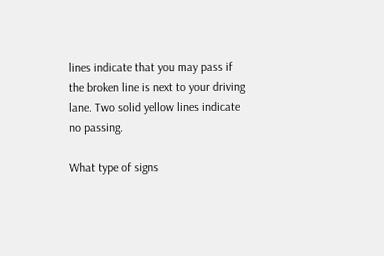lines indicate that you may pass if the broken line is next to your driving lane. Two solid yellow lines indicate no passing.

What type of signs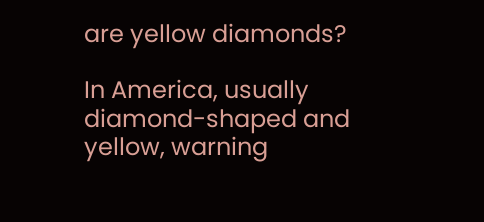are yellow diamonds?

In America, usually diamond-shaped and yellow, warning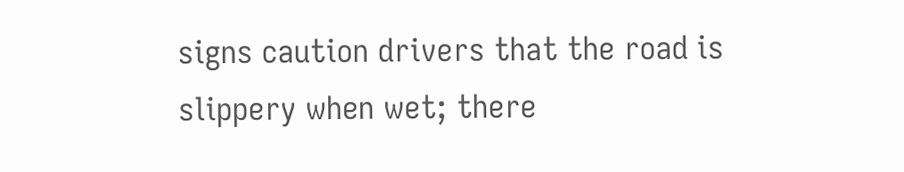signs caution drivers that the road is slippery when wet; there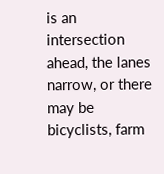is an intersection ahead, the lanes narrow, or there may be bicyclists, farm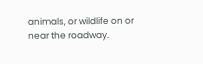animals, or wildlife on or near the roadway.